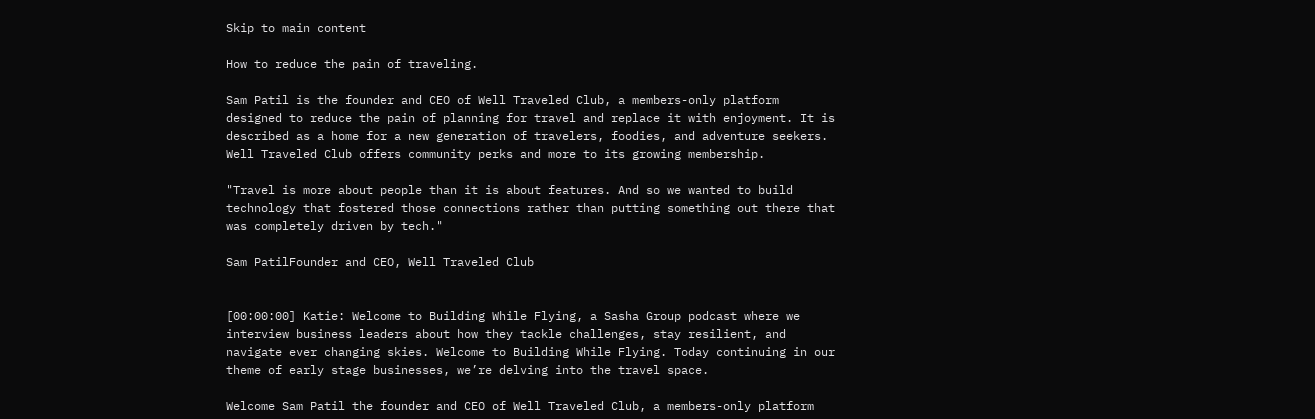Skip to main content

How to reduce the pain of traveling.

Sam Patil is the founder and CEO of Well Traveled Club, a members-only platform designed to reduce the pain of planning for travel and replace it with enjoyment. It is described as a home for a new generation of travelers, foodies, and adventure seekers. Well Traveled Club offers community perks and more to its growing membership.

"Travel is more about people than it is about features. And so we wanted to build technology that fostered those connections rather than putting something out there that was completely driven by tech."

Sam PatilFounder and CEO, Well Traveled Club


[00:00:00] Katie: Welcome to Building While Flying, a Sasha Group podcast where we interview business leaders about how they tackle challenges, stay resilient, and navigate ever changing skies. Welcome to Building While Flying. Today continuing in our theme of early stage businesses, we’re delving into the travel space.

Welcome Sam Patil the founder and CEO of Well Traveled Club, a members-only platform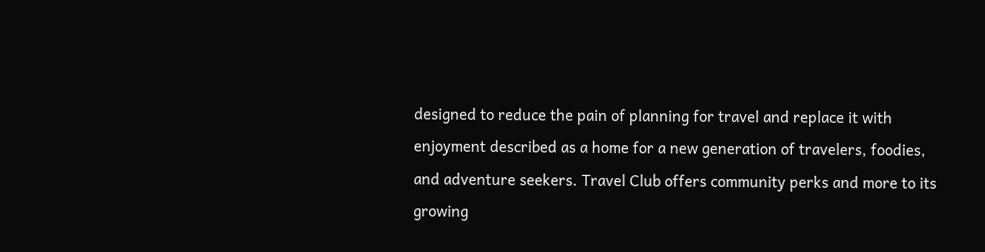designed to reduce the pain of planning for travel and replace it with enjoyment described as a home for a new generation of travelers, foodies, and adventure seekers. Travel Club offers community perks and more to its growing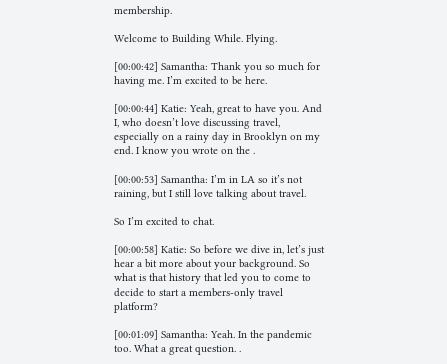membership.

Welcome to Building While. Flying.

[00:00:42] Samantha: Thank you so much for having me. I’m excited to be here.

[00:00:44] Katie: Yeah, great to have you. And I, who doesn’t love discussing travel, especially on a rainy day in Brooklyn on my end. I know you wrote on the .

[00:00:53] Samantha: I’m in LA so it’s not raining, but I still love talking about travel.

So I’m excited to chat.

[00:00:58] Katie: So before we dive in, let’s just hear a bit more about your background. So what is that history that led you to come to decide to start a members-only travel platform?

[00:01:09] Samantha: Yeah. In the pandemic too. What a great question. .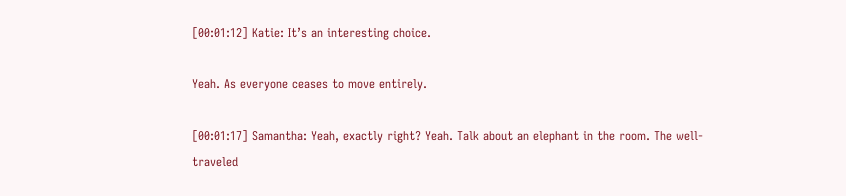[00:01:12] Katie: It’s an interesting choice.

Yeah. As everyone ceases to move entirely.

[00:01:17] Samantha: Yeah, exactly right? Yeah. Talk about an elephant in the room. The well-traveled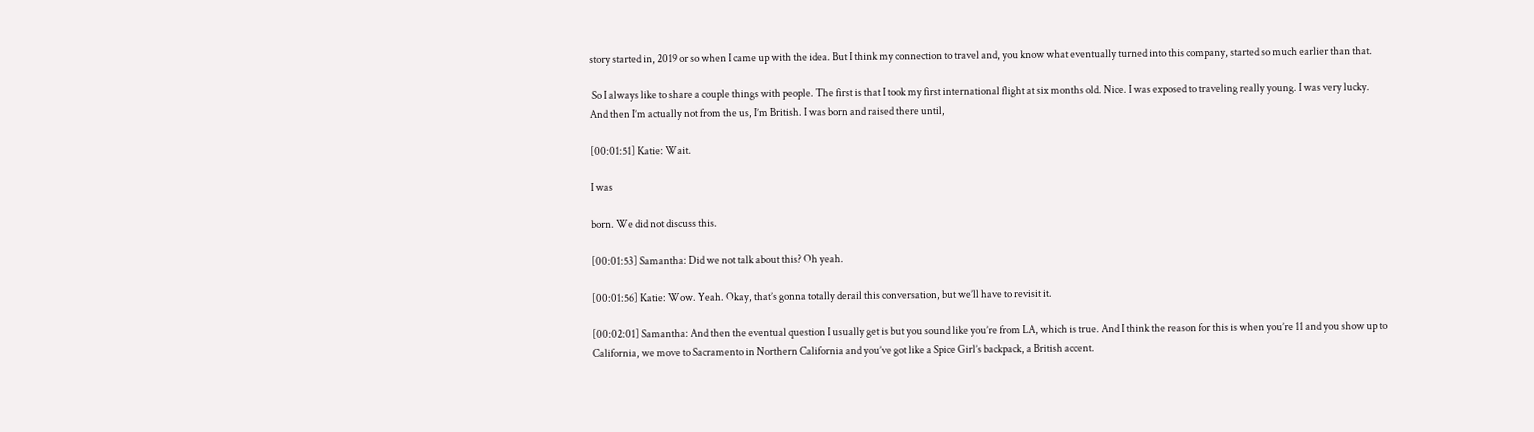story started in, 2019 or so when I came up with the idea. But I think my connection to travel and, you know what eventually turned into this company, started so much earlier than that.

 So I always like to share a couple things with people. The first is that I took my first international flight at six months old. Nice. I was exposed to traveling really young. I was very lucky. And then I’m actually not from the us, I’m British. I was born and raised there until,

[00:01:51] Katie: Wait.

I was

born. We did not discuss this.

[00:01:53] Samantha: Did we not talk about this? Oh yeah.

[00:01:56] Katie: Wow. Yeah. Okay, that’s gonna totally derail this conversation, but we’ll have to revisit it.

[00:02:01] Samantha: And then the eventual question I usually get is but you sound like you’re from LA, which is true. And I think the reason for this is when you’re 11 and you show up to California, we move to Sacramento in Northern California and you’ve got like a Spice Girl’s backpack, a British accent.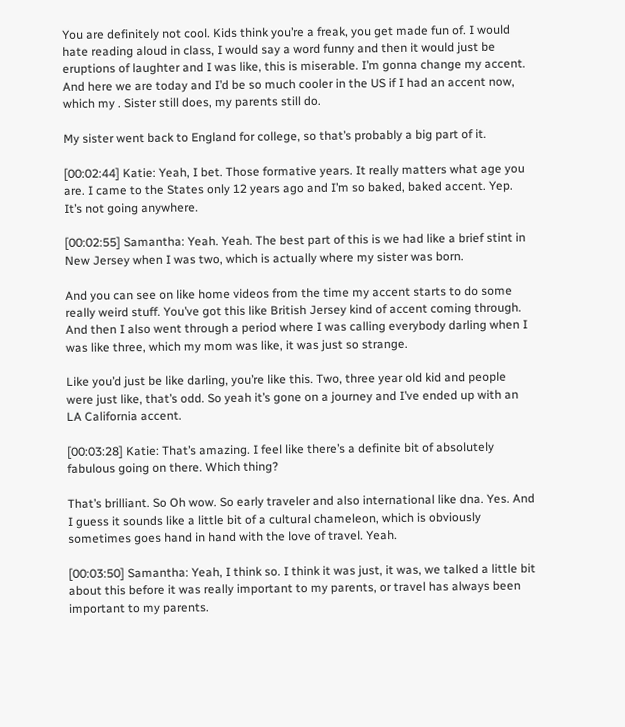You are definitely not cool. Kids think you’re a freak, you get made fun of. I would hate reading aloud in class, I would say a word funny and then it would just be eruptions of laughter and I was like, this is miserable. I’m gonna change my accent. And here we are today and I’d be so much cooler in the US if I had an accent now, which my . Sister still does, my parents still do.

My sister went back to England for college, so that’s probably a big part of it.

[00:02:44] Katie: Yeah, I bet. Those formative years. It really matters what age you are. I came to the States only 12 years ago and I’m so baked, baked accent. Yep. It’s not going anywhere.

[00:02:55] Samantha: Yeah. Yeah. The best part of this is we had like a brief stint in New Jersey when I was two, which is actually where my sister was born.

And you can see on like home videos from the time my accent starts to do some really weird stuff. You’ve got this like British Jersey kind of accent coming through. And then I also went through a period where I was calling everybody darling when I was like three, which my mom was like, it was just so strange.

Like you’d just be like darling, you’re like this. Two, three year old kid and people were just like, that’s odd. So yeah it’s gone on a journey and I’ve ended up with an LA California accent.

[00:03:28] Katie: That’s amazing. I feel like there’s a definite bit of absolutely fabulous going on there. Which thing?

That’s brilliant. So Oh wow. So early traveler and also international like dna. Yes. And I guess it sounds like a little bit of a cultural chameleon, which is obviously sometimes goes hand in hand with the love of travel. Yeah.

[00:03:50] Samantha: Yeah, I think so. I think it was just, it was, we talked a little bit about this before it was really important to my parents, or travel has always been important to my parents.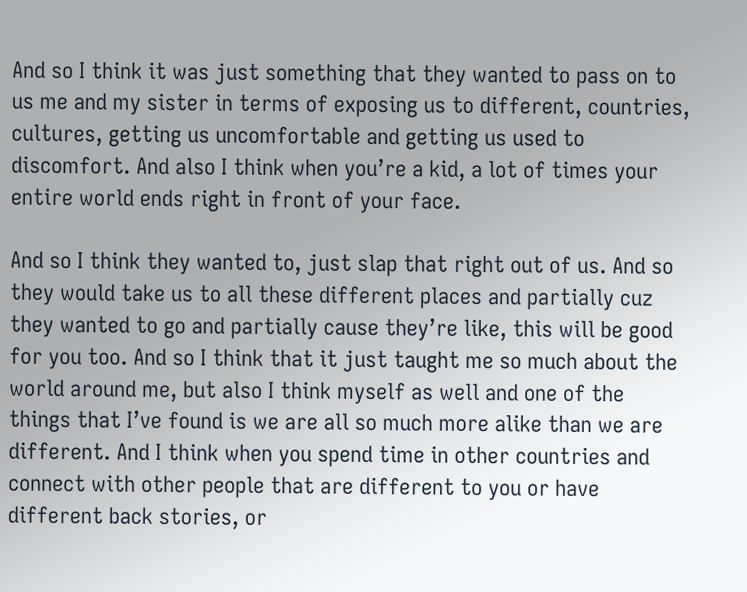And so I think it was just something that they wanted to pass on to us me and my sister in terms of exposing us to different, countries, cultures, getting us uncomfortable and getting us used to discomfort. And also I think when you’re a kid, a lot of times your entire world ends right in front of your face.

And so I think they wanted to, just slap that right out of us. And so they would take us to all these different places and partially cuz they wanted to go and partially cause they’re like, this will be good for you too. And so I think that it just taught me so much about the world around me, but also I think myself as well and one of the things that I’ve found is we are all so much more alike than we are different. And I think when you spend time in other countries and connect with other people that are different to you or have different back stories, or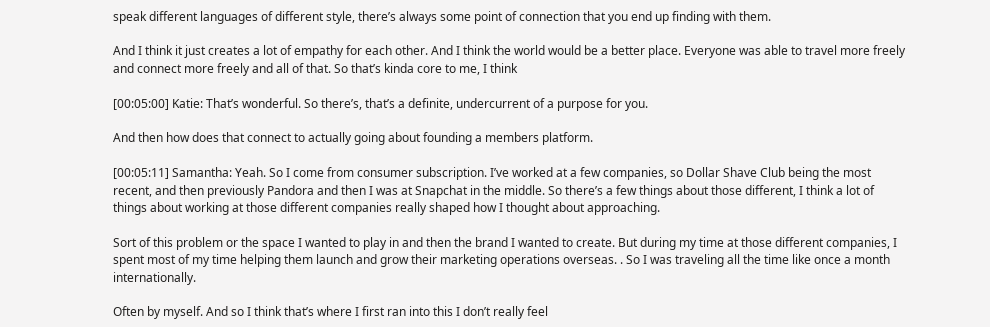speak different languages of different style, there’s always some point of connection that you end up finding with them.

And I think it just creates a lot of empathy for each other. And I think the world would be a better place. Everyone was able to travel more freely and connect more freely and all of that. So that’s kinda core to me, I think

[00:05:00] Katie: That’s wonderful. So there’s, that’s a definite, undercurrent of a purpose for you.

And then how does that connect to actually going about founding a members platform.

[00:05:11] Samantha: Yeah. So I come from consumer subscription. I’ve worked at a few companies, so Dollar Shave Club being the most recent, and then previously Pandora and then I was at Snapchat in the middle. So there’s a few things about those different, I think a lot of things about working at those different companies really shaped how I thought about approaching.

Sort of this problem or the space I wanted to play in and then the brand I wanted to create. But during my time at those different companies, I spent most of my time helping them launch and grow their marketing operations overseas. . So I was traveling all the time like once a month internationally.

Often by myself. And so I think that’s where I first ran into this I don’t really feel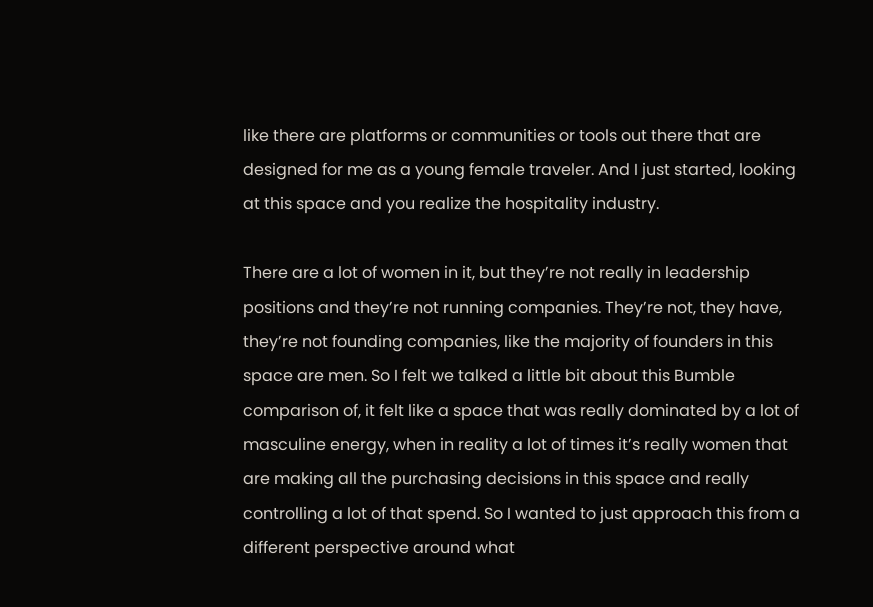like there are platforms or communities or tools out there that are designed for me as a young female traveler. And I just started, looking at this space and you realize the hospitality industry.

There are a lot of women in it, but they’re not really in leadership positions and they’re not running companies. They’re not, they have, they’re not founding companies, like the majority of founders in this space are men. So I felt we talked a little bit about this Bumble comparison of, it felt like a space that was really dominated by a lot of masculine energy, when in reality a lot of times it’s really women that are making all the purchasing decisions in this space and really controlling a lot of that spend. So I wanted to just approach this from a different perspective around what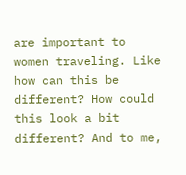are important to women traveling. Like how can this be different? How could this look a bit different? And to me,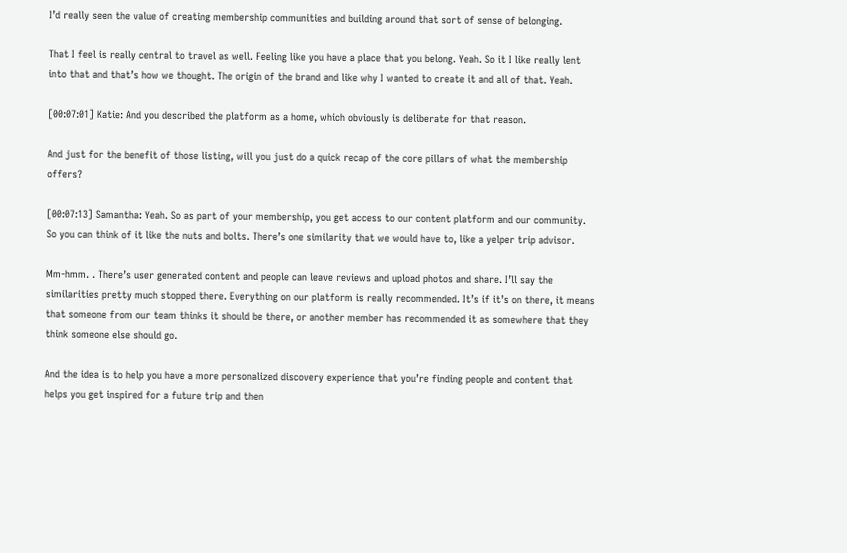I’d really seen the value of creating membership communities and building around that sort of sense of belonging.

That I feel is really central to travel as well. Feeling like you have a place that you belong. Yeah. So it I like really lent into that and that’s how we thought. The origin of the brand and like why I wanted to create it and all of that. Yeah.

[00:07:01] Katie: And you described the platform as a home, which obviously is deliberate for that reason.

And just for the benefit of those listing, will you just do a quick recap of the core pillars of what the membership offers?

[00:07:13] Samantha: Yeah. So as part of your membership, you get access to our content platform and our community. So you can think of it like the nuts and bolts. There’s one similarity that we would have to, like a yelper trip advisor.

Mm-hmm. . There’s user generated content and people can leave reviews and upload photos and share. I’ll say the similarities pretty much stopped there. Everything on our platform is really recommended. It’s if it’s on there, it means that someone from our team thinks it should be there, or another member has recommended it as somewhere that they think someone else should go.

And the idea is to help you have a more personalized discovery experience that you’re finding people and content that helps you get inspired for a future trip and then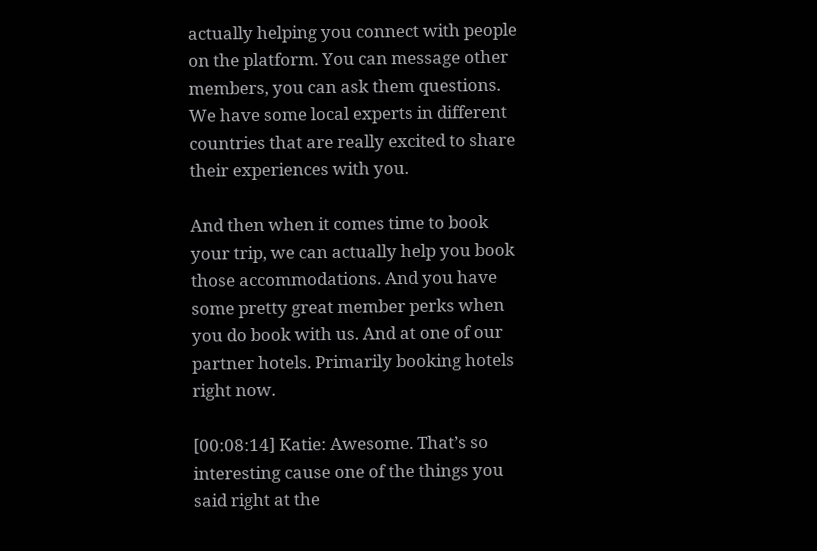actually helping you connect with people on the platform. You can message other members, you can ask them questions. We have some local experts in different countries that are really excited to share their experiences with you.

And then when it comes time to book your trip, we can actually help you book those accommodations. And you have some pretty great member perks when you do book with us. And at one of our partner hotels. Primarily booking hotels right now.

[00:08:14] Katie: Awesome. That’s so interesting cause one of the things you said right at the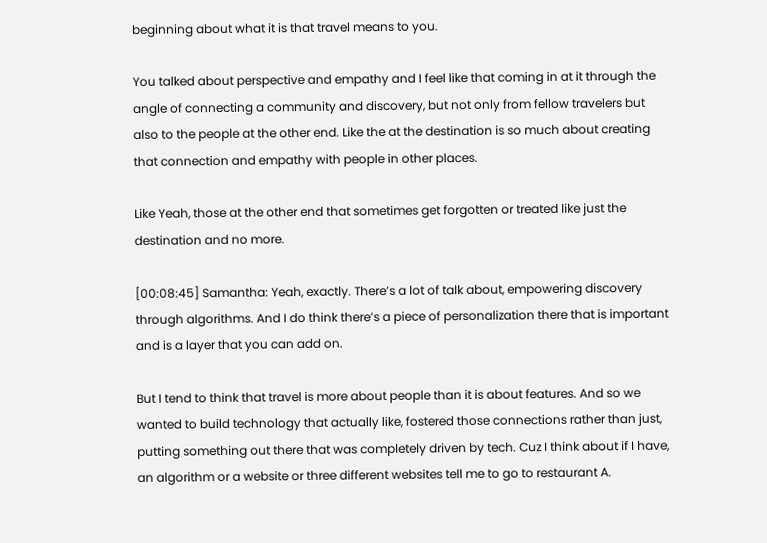beginning about what it is that travel means to you.

You talked about perspective and empathy and I feel like that coming in at it through the angle of connecting a community and discovery, but not only from fellow travelers but also to the people at the other end. Like the at the destination is so much about creating that connection and empathy with people in other places.

Like Yeah, those at the other end that sometimes get forgotten or treated like just the destination and no more.

[00:08:45] Samantha: Yeah, exactly. There’s a lot of talk about, empowering discovery through algorithms. And I do think there’s a piece of personalization there that is important and is a layer that you can add on.

But I tend to think that travel is more about people than it is about features. And so we wanted to build technology that actually like, fostered those connections rather than just, putting something out there that was completely driven by tech. Cuz I think about if I have, an algorithm or a website or three different websites tell me to go to restaurant A.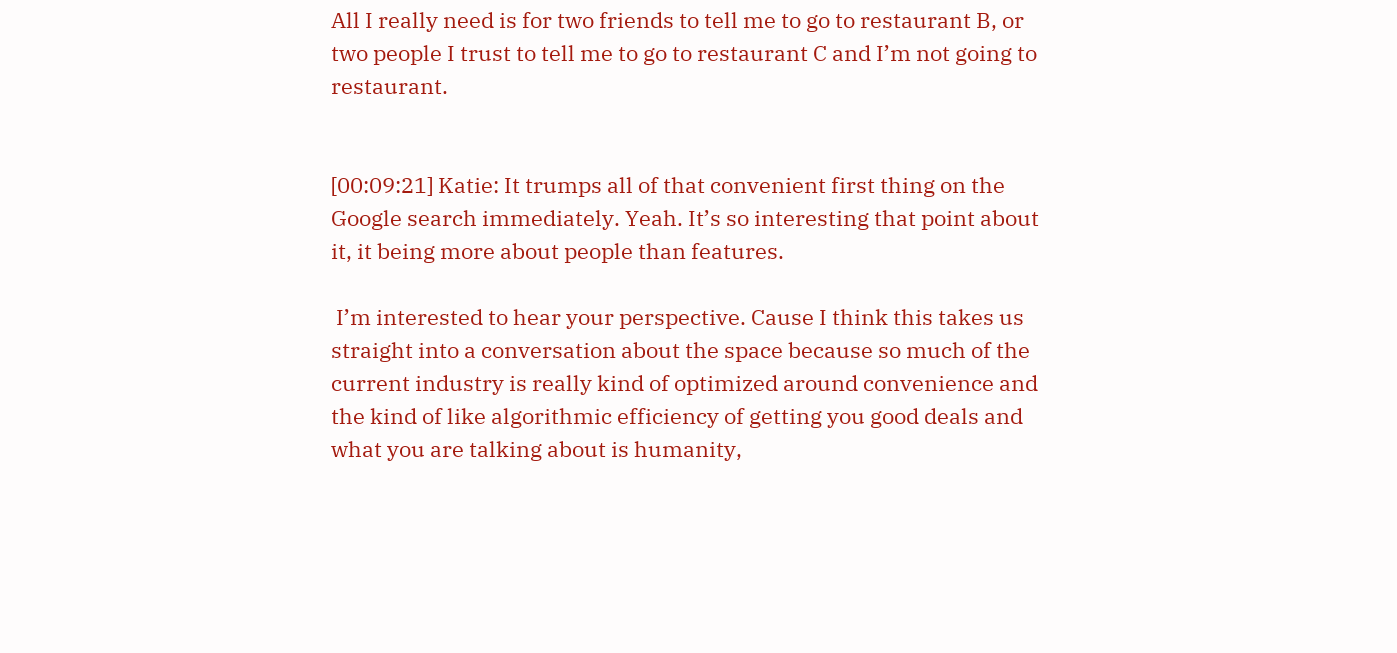All I really need is for two friends to tell me to go to restaurant B, or two people I trust to tell me to go to restaurant C and I’m not going to restaurant.


[00:09:21] Katie: It trumps all of that convenient first thing on the Google search immediately. Yeah. It’s so interesting that point about it, it being more about people than features.

 I’m interested to hear your perspective. Cause I think this takes us straight into a conversation about the space because so much of the current industry is really kind of optimized around convenience and the kind of like algorithmic efficiency of getting you good deals and what you are talking about is humanity,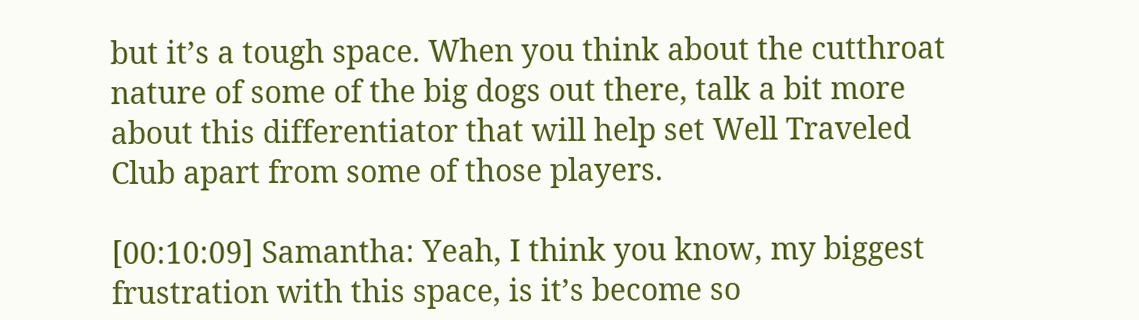but it’s a tough space. When you think about the cutthroat nature of some of the big dogs out there, talk a bit more about this differentiator that will help set Well Traveled Club apart from some of those players.

[00:10:09] Samantha: Yeah, I think you know, my biggest frustration with this space, is it’s become so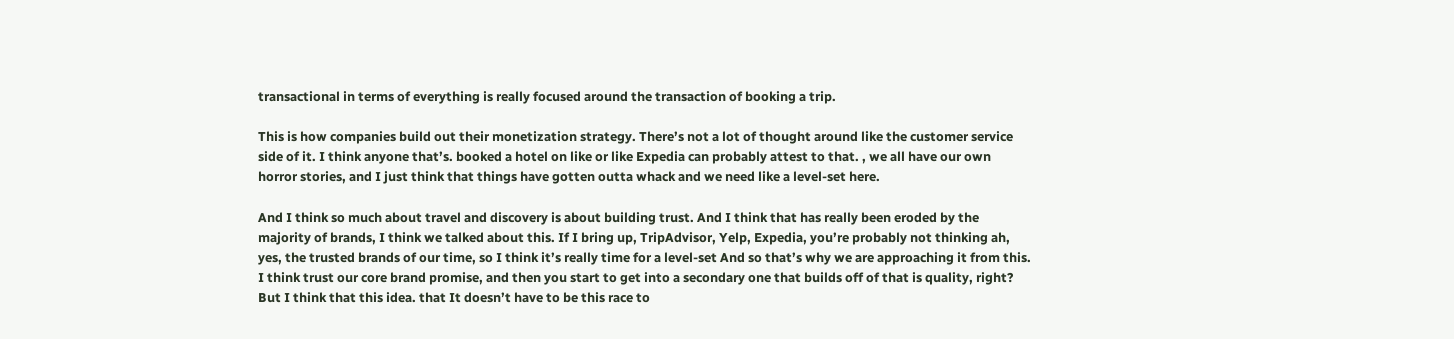transactional in terms of everything is really focused around the transaction of booking a trip.

This is how companies build out their monetization strategy. There’s not a lot of thought around like the customer service side of it. I think anyone that’s. booked a hotel on like or like Expedia can probably attest to that. , we all have our own horror stories, and I just think that things have gotten outta whack and we need like a level-set here.

And I think so much about travel and discovery is about building trust. And I think that has really been eroded by the majority of brands, I think we talked about this. If I bring up, TripAdvisor, Yelp, Expedia, you’re probably not thinking ah, yes, the trusted brands of our time, so I think it’s really time for a level-set And so that’s why we are approaching it from this. I think trust our core brand promise, and then you start to get into a secondary one that builds off of that is quality, right? But I think that this idea. that It doesn’t have to be this race to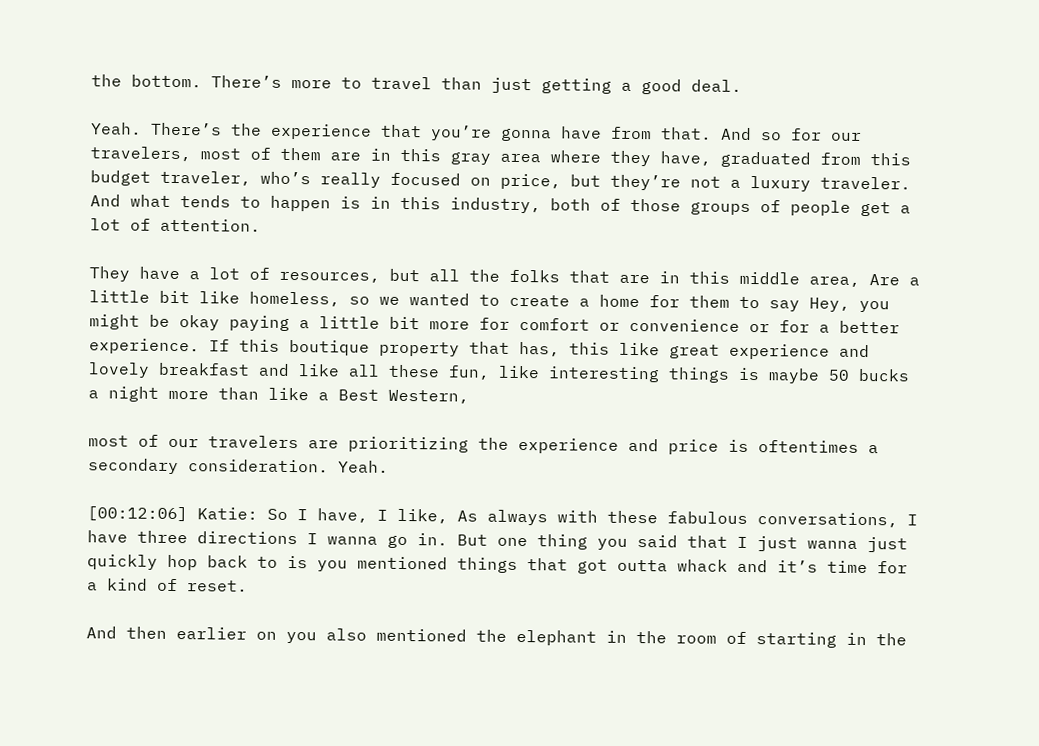the bottom. There’s more to travel than just getting a good deal.

Yeah. There’s the experience that you’re gonna have from that. And so for our travelers, most of them are in this gray area where they have, graduated from this budget traveler, who’s really focused on price, but they’re not a luxury traveler. And what tends to happen is in this industry, both of those groups of people get a lot of attention.

They have a lot of resources, but all the folks that are in this middle area, Are a little bit like homeless, so we wanted to create a home for them to say Hey, you might be okay paying a little bit more for comfort or convenience or for a better experience. If this boutique property that has, this like great experience and lovely breakfast and like all these fun, like interesting things is maybe 50 bucks a night more than like a Best Western,

most of our travelers are prioritizing the experience and price is oftentimes a secondary consideration. Yeah.

[00:12:06] Katie: So I have, I like, As always with these fabulous conversations, I have three directions I wanna go in. But one thing you said that I just wanna just quickly hop back to is you mentioned things that got outta whack and it’s time for a kind of reset.

And then earlier on you also mentioned the elephant in the room of starting in the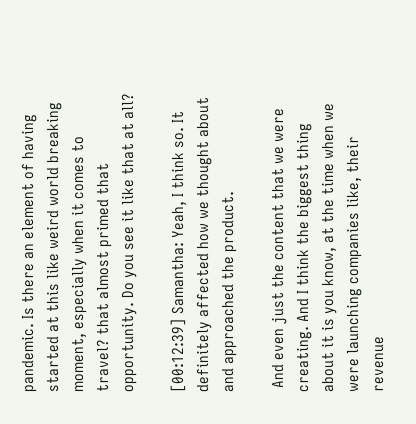pandemic. Is there an element of having started at this like weird world breaking moment, especially when it comes to travel? that almost primed that opportunity. Do you see it like that at all?

[00:12:39] Samantha: Yeah, I think so. It definitely affected how we thought about and approached the product.

 And even just the content that we were creating. And I think the biggest thing about it is you know, at the time when we were launching companies like, their revenue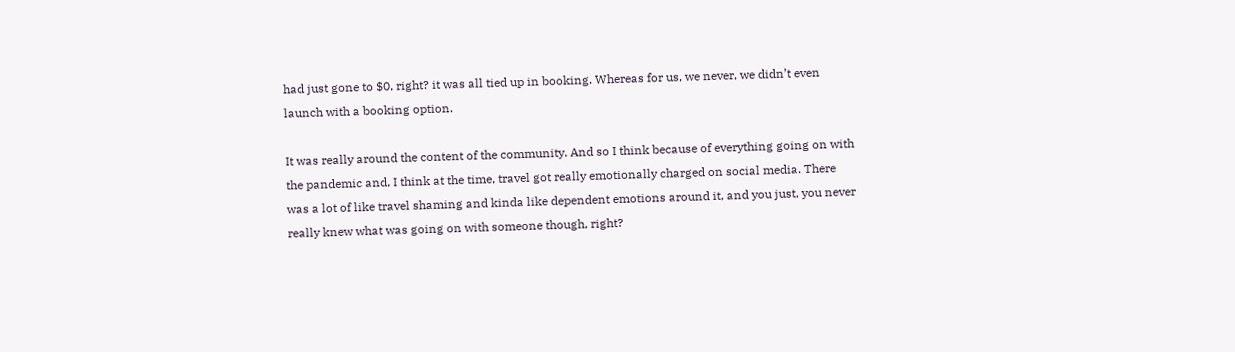had just gone to $0, right? it was all tied up in booking. Whereas for us, we never, we didn’t even launch with a booking option.

It was really around the content of the community. And so I think because of everything going on with the pandemic and, I think at the time, travel got really emotionally charged on social media. There was a lot of like travel shaming and kinda like dependent emotions around it, and you just, you never really knew what was going on with someone though, right?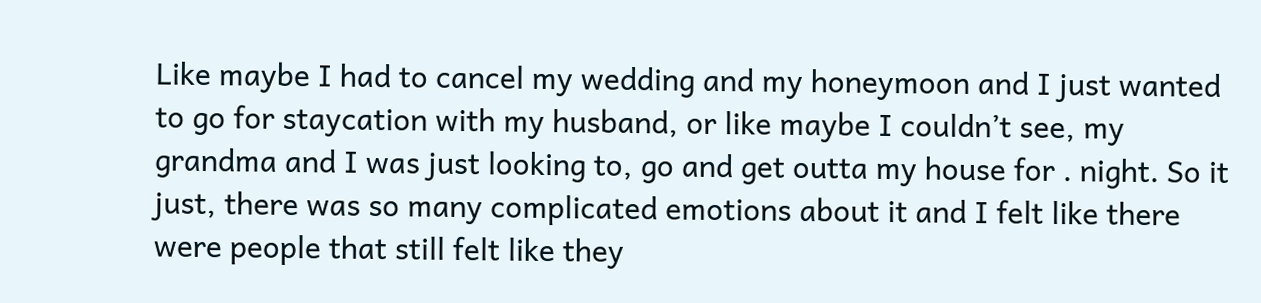Like maybe I had to cancel my wedding and my honeymoon and I just wanted to go for staycation with my husband, or like maybe I couldn’t see, my grandma and I was just looking to, go and get outta my house for . night. So it just, there was so many complicated emotions about it and I felt like there were people that still felt like they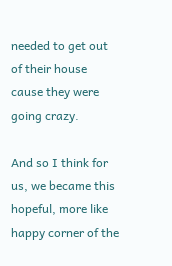needed to get out of their house cause they were going crazy.

And so I think for us, we became this hopeful, more like happy corner of the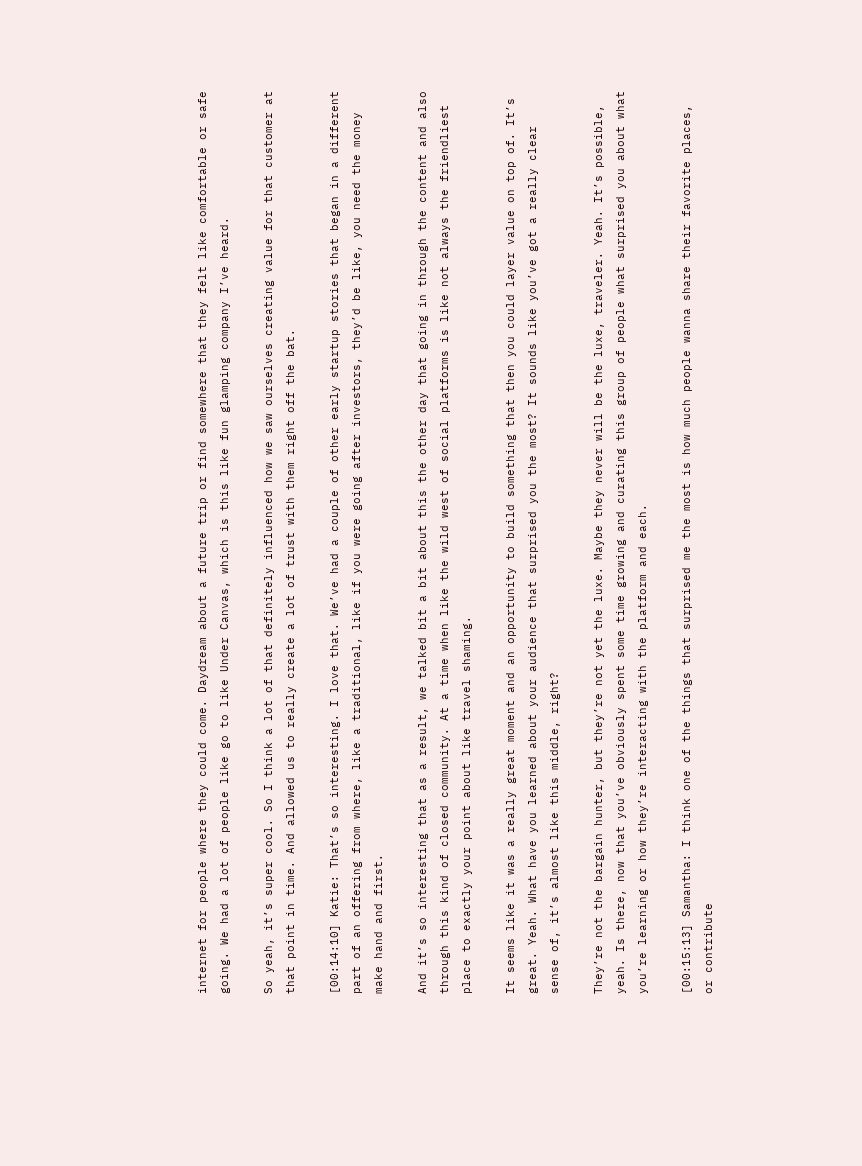internet for people where they could come. Daydream about a future trip or find somewhere that they felt like comfortable or safe going. We had a lot of people like go to like Under Canvas, which is this like fun glamping company I’ve heard.

So yeah, it’s super cool. So I think a lot of that definitely influenced how we saw ourselves creating value for that customer at that point in time. And allowed us to really create a lot of trust with them right off the bat.

[00:14:10] Katie: That’s so interesting. I love that. We’ve had a couple of other early startup stories that began in a different part of an offering from where, like a traditional, like if you were going after investors, they’d be like, you need the money make hand and first.

And it’s so interesting that as a result, we talked bit a bit about this the other day that going in through the content and also through this kind of closed community. At a time when like the wild west of social platforms is like not always the friendliest place to exactly your point about like travel shaming.

It seems like it was a really great moment and an opportunity to build something that then you could layer value on top of. It’s great. Yeah. What have you learned about your audience that surprised you the most? It sounds like you’ve got a really clear sense of, it’s almost like this middle, right?

They’re not the bargain hunter, but they’re not yet the luxe. Maybe they never will be the luxe, traveler. Yeah. It’s possible, yeah. Is there, now that you’ve obviously spent some time growing and curating this group of people what surprised you about what you’re learning or how they’re interacting with the platform and each.

[00:15:13] Samantha: I think one of the things that surprised me the most is how much people wanna share their favorite places, or contribute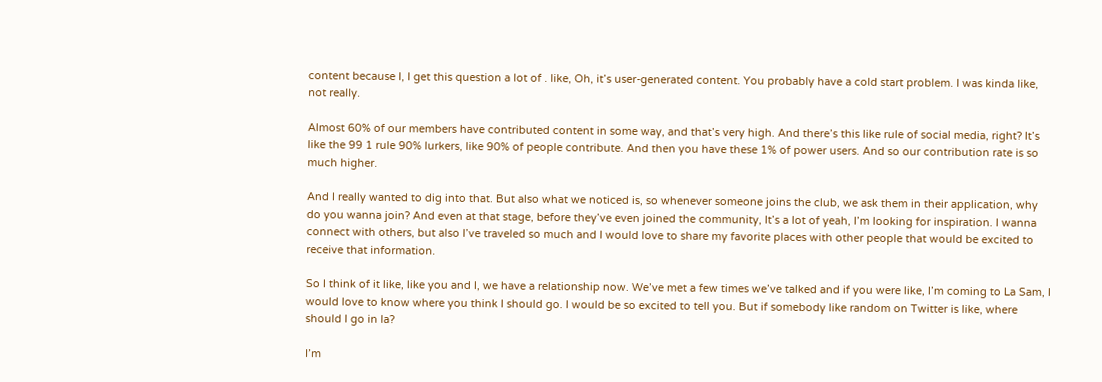content because I, I get this question a lot of . like, Oh, it’s user-generated content. You probably have a cold start problem. I was kinda like, not really.

Almost 60% of our members have contributed content in some way, and that’s very high. And there’s this like rule of social media, right? It’s like the 99 1 rule 90% lurkers, like 90% of people contribute. And then you have these 1% of power users. And so our contribution rate is so much higher.

And I really wanted to dig into that. But also what we noticed is, so whenever someone joins the club, we ask them in their application, why do you wanna join? And even at that stage, before they’ve even joined the community, It’s a lot of yeah, I’m looking for inspiration. I wanna connect with others, but also I’ve traveled so much and I would love to share my favorite places with other people that would be excited to receive that information.

So I think of it like, like you and I, we have a relationship now. We’ve met a few times we’ve talked and if you were like, I’m coming to La Sam, I would love to know where you think I should go. I would be so excited to tell you. But if somebody like random on Twitter is like, where should I go in la?

I’m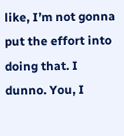like, I’m not gonna put the effort into doing that. I dunno. You, I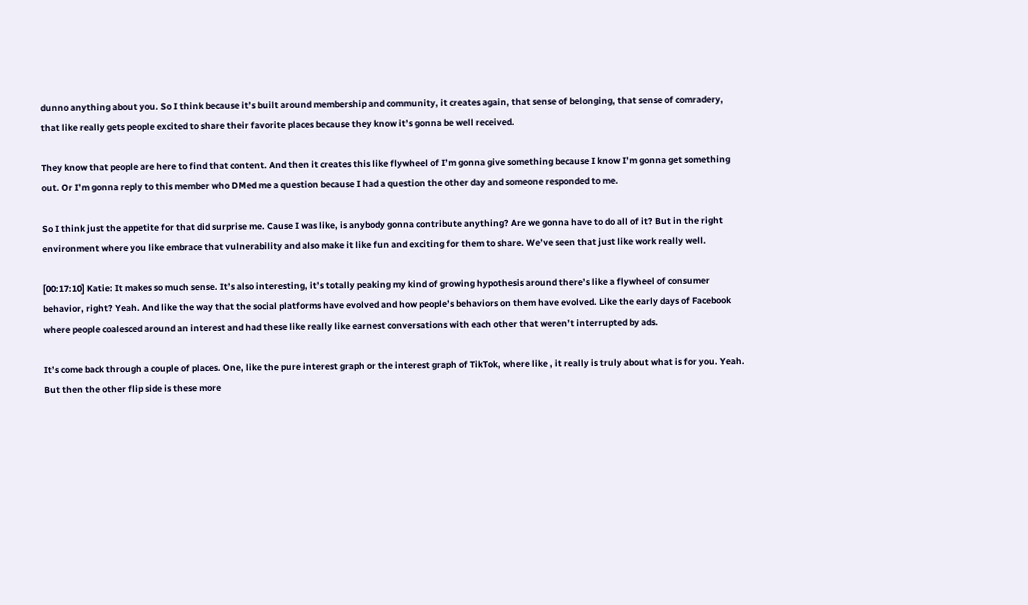dunno anything about you. So I think because it’s built around membership and community, it creates again, that sense of belonging, that sense of comradery, that like really gets people excited to share their favorite places because they know it’s gonna be well received.

They know that people are here to find that content. And then it creates this like flywheel of I’m gonna give something because I know I’m gonna get something out. Or I’m gonna reply to this member who DMed me a question because I had a question the other day and someone responded to me.

So I think just the appetite for that did surprise me. Cause I was like, is anybody gonna contribute anything? Are we gonna have to do all of it? But in the right environment where you like embrace that vulnerability and also make it like fun and exciting for them to share. We’ve seen that just like work really well.

[00:17:10] Katie: It makes so much sense. It’s also interesting, it’s totally peaking my kind of growing hypothesis around there’s like a flywheel of consumer behavior, right? Yeah. And like the way that the social platforms have evolved and how people’s behaviors on them have evolved. Like the early days of Facebook where people coalesced around an interest and had these like really like earnest conversations with each other that weren’t interrupted by ads.

It’s come back through a couple of places. One, like the pure interest graph or the interest graph of TikTok, where like , it really is truly about what is for you. Yeah. But then the other flip side is these more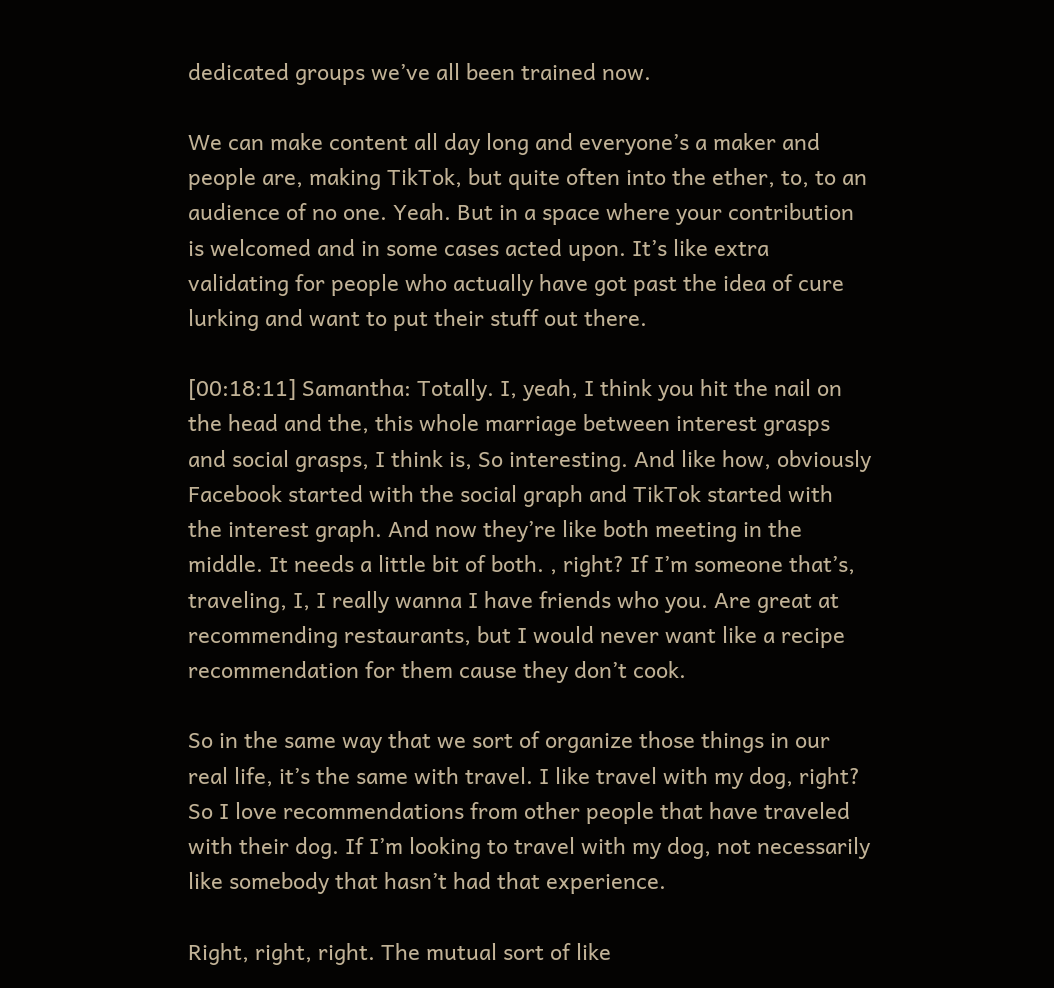dedicated groups we’ve all been trained now.

We can make content all day long and everyone’s a maker and people are, making TikTok, but quite often into the ether, to, to an audience of no one. Yeah. But in a space where your contribution is welcomed and in some cases acted upon. It’s like extra validating for people who actually have got past the idea of cure lurking and want to put their stuff out there.

[00:18:11] Samantha: Totally. I, yeah, I think you hit the nail on the head and the, this whole marriage between interest grasps and social grasps, I think is, So interesting. And like how, obviously Facebook started with the social graph and TikTok started with the interest graph. And now they’re like both meeting in the middle. It needs a little bit of both. , right? If I’m someone that’s, traveling, I, I really wanna I have friends who you. Are great at recommending restaurants, but I would never want like a recipe recommendation for them cause they don’t cook.

So in the same way that we sort of organize those things in our real life, it’s the same with travel. I like travel with my dog, right? So I love recommendations from other people that have traveled with their dog. If I’m looking to travel with my dog, not necessarily like somebody that hasn’t had that experience.

Right, right, right. The mutual sort of like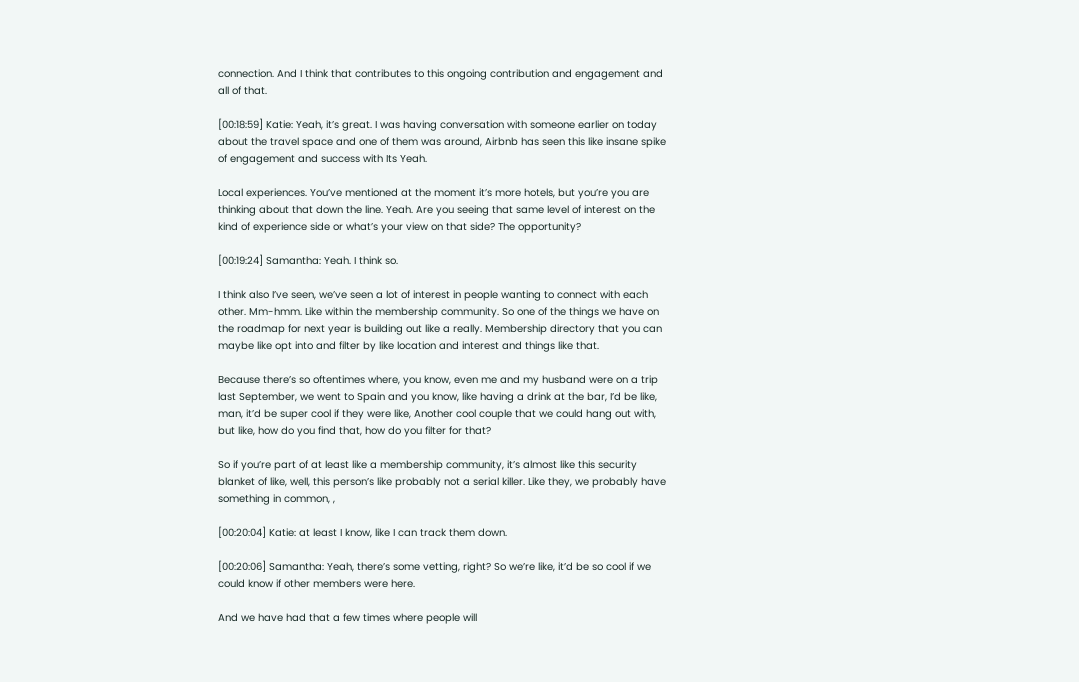connection. And I think that contributes to this ongoing contribution and engagement and all of that.

[00:18:59] Katie: Yeah, it’s great. I was having conversation with someone earlier on today about the travel space and one of them was around, Airbnb has seen this like insane spike of engagement and success with Its Yeah.

Local experiences. You’ve mentioned at the moment it’s more hotels, but you’re you are thinking about that down the line. Yeah. Are you seeing that same level of interest on the kind of experience side or what’s your view on that side? The opportunity?

[00:19:24] Samantha: Yeah. I think so.

I think also I’ve seen, we’ve seen a lot of interest in people wanting to connect with each other. Mm-hmm. Like within the membership community. So one of the things we have on the roadmap for next year is building out like a really. Membership directory that you can maybe like opt into and filter by like location and interest and things like that.

Because there’s so oftentimes where, you know, even me and my husband were on a trip last September, we went to Spain and you know, like having a drink at the bar, I’d be like, man, it’d be super cool if they were like, Another cool couple that we could hang out with, but like, how do you find that, how do you filter for that?

So if you’re part of at least like a membership community, it’s almost like this security blanket of like, well, this person’s like probably not a serial killer. Like they, we probably have something in common, ,

[00:20:04] Katie: at least I know, like I can track them down.

[00:20:06] Samantha: Yeah, there’s some vetting, right? So we’re like, it’d be so cool if we could know if other members were here.

And we have had that a few times where people will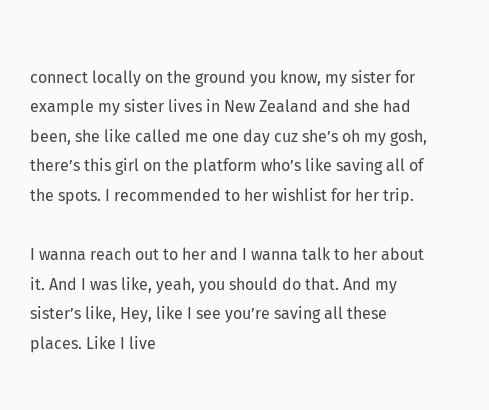connect locally on the ground you know, my sister for example my sister lives in New Zealand and she had been, she like called me one day cuz she’s oh my gosh, there’s this girl on the platform who’s like saving all of the spots. I recommended to her wishlist for her trip.

I wanna reach out to her and I wanna talk to her about it. And I was like, yeah, you should do that. And my sister’s like, Hey, like I see you’re saving all these places. Like I live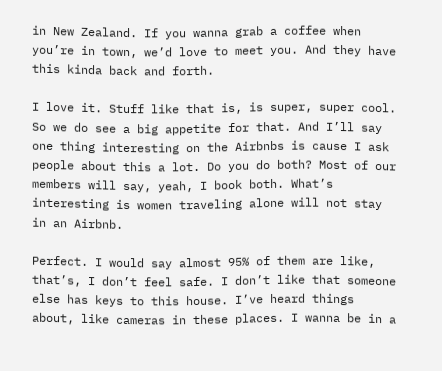in New Zealand. If you wanna grab a coffee when you’re in town, we’d love to meet you. And they have this kinda back and forth.

I love it. Stuff like that is, is super, super cool. So we do see a big appetite for that. And I’ll say one thing interesting on the Airbnbs is cause I ask people about this a lot. Do you do both? Most of our members will say, yeah, I book both. What’s interesting is women traveling alone will not stay in an Airbnb.

Perfect. I would say almost 95% of them are like, that’s, I don’t feel safe. I don’t like that someone else has keys to this house. I’ve heard things about, like cameras in these places. I wanna be in a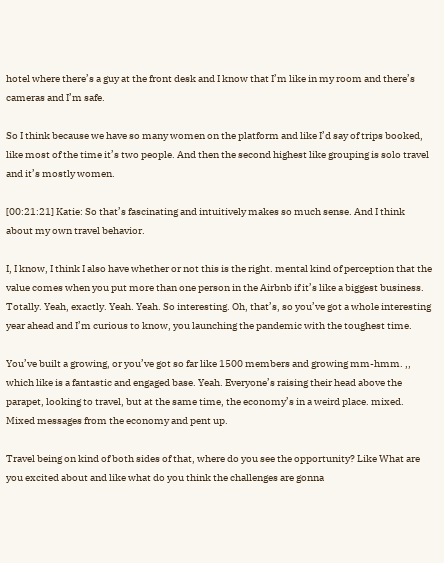hotel where there’s a guy at the front desk and I know that I’m like in my room and there’s cameras and I’m safe.

So I think because we have so many women on the platform and like I’d say of trips booked, like most of the time it’s two people. And then the second highest like grouping is solo travel and it’s mostly women.

[00:21:21] Katie: So that’s fascinating and intuitively makes so much sense. And I think about my own travel behavior.

I, I know, I think I also have whether or not this is the right. mental kind of perception that the value comes when you put more than one person in the Airbnb if it’s like a biggest business. Totally. Yeah, exactly. Yeah. Yeah. So interesting. Oh, that’s, so you’ve got a whole interesting year ahead and I’m curious to know, you launching the pandemic with the toughest time.

You’ve built a growing, or you’ve got so far like 1500 members and growing mm-hmm. ,, which like is a fantastic and engaged base. Yeah. Everyone’s raising their head above the parapet, looking to travel, but at the same time, the economy’s in a weird place. mixed. Mixed messages from the economy and pent up.

Travel being on kind of both sides of that, where do you see the opportunity? Like What are you excited about and like what do you think the challenges are gonna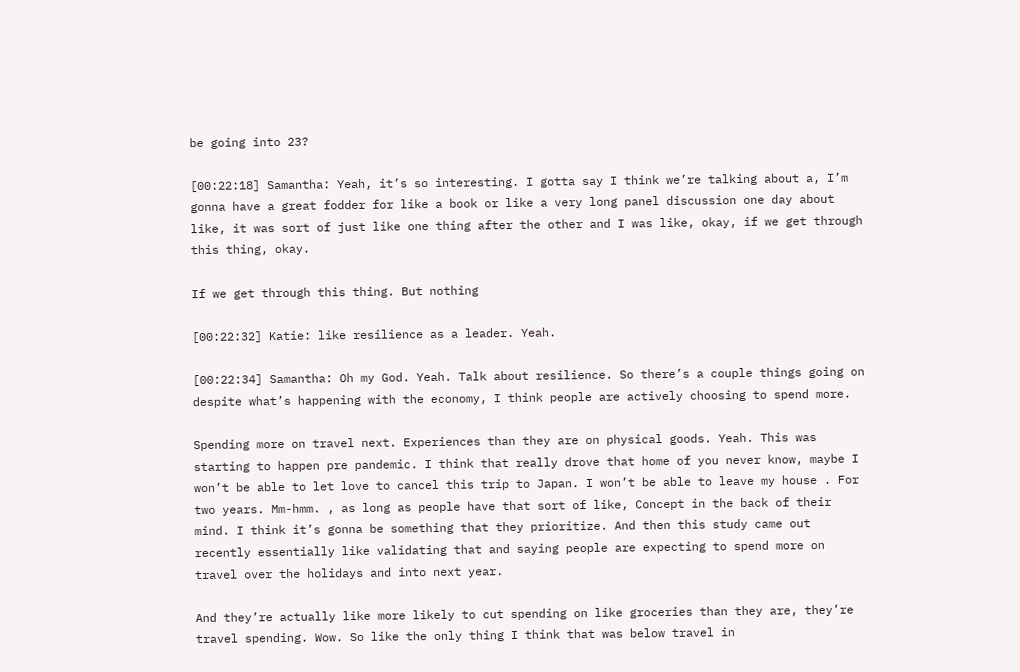be going into 23?

[00:22:18] Samantha: Yeah, it’s so interesting. I gotta say I think we’re talking about a, I’m gonna have a great fodder for like a book or like a very long panel discussion one day about like, it was sort of just like one thing after the other and I was like, okay, if we get through this thing, okay.

If we get through this thing. But nothing

[00:22:32] Katie: like resilience as a leader. Yeah.

[00:22:34] Samantha: Oh my God. Yeah. Talk about resilience. So there’s a couple things going on despite what’s happening with the economy, I think people are actively choosing to spend more.

Spending more on travel next. Experiences than they are on physical goods. Yeah. This was starting to happen pre pandemic. I think that really drove that home of you never know, maybe I won’t be able to let love to cancel this trip to Japan. I won’t be able to leave my house . For two years. Mm-hmm. , as long as people have that sort of like, Concept in the back of their mind. I think it’s gonna be something that they prioritize. And then this study came out recently essentially like validating that and saying people are expecting to spend more on travel over the holidays and into next year.

And they’re actually like more likely to cut spending on like groceries than they are, they’re travel spending. Wow. So like the only thing I think that was below travel in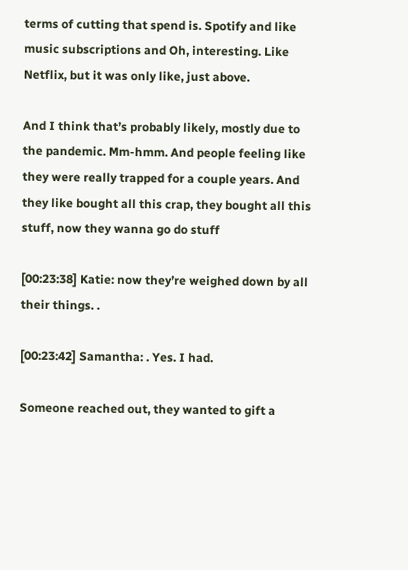terms of cutting that spend is. Spotify and like music subscriptions and Oh, interesting. Like Netflix, but it was only like, just above.

And I think that’s probably likely, mostly due to the pandemic. Mm-hmm. And people feeling like they were really trapped for a couple years. And they like bought all this crap, they bought all this stuff, now they wanna go do stuff

[00:23:38] Katie: now they’re weighed down by all their things. .

[00:23:42] Samantha: . Yes. I had.

Someone reached out, they wanted to gift a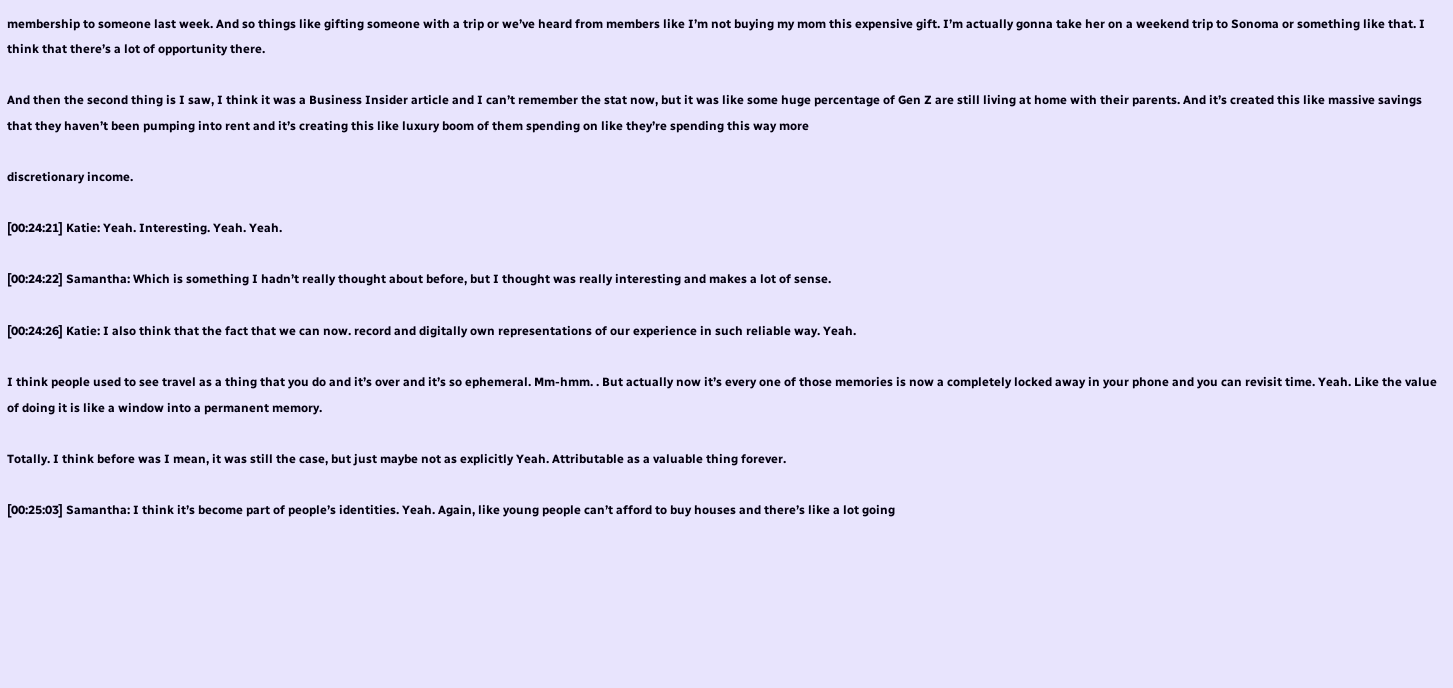membership to someone last week. And so things like gifting someone with a trip or we’ve heard from members like I’m not buying my mom this expensive gift. I’m actually gonna take her on a weekend trip to Sonoma or something like that. I think that there’s a lot of opportunity there.

And then the second thing is I saw, I think it was a Business Insider article and I can’t remember the stat now, but it was like some huge percentage of Gen Z are still living at home with their parents. And it’s created this like massive savings that they haven’t been pumping into rent and it’s creating this like luxury boom of them spending on like they’re spending this way more

discretionary income.

[00:24:21] Katie: Yeah. Interesting. Yeah. Yeah.

[00:24:22] Samantha: Which is something I hadn’t really thought about before, but I thought was really interesting and makes a lot of sense.

[00:24:26] Katie: I also think that the fact that we can now. record and digitally own representations of our experience in such reliable way. Yeah.

I think people used to see travel as a thing that you do and it’s over and it’s so ephemeral. Mm-hmm. . But actually now it’s every one of those memories is now a completely locked away in your phone and you can revisit time. Yeah. Like the value of doing it is like a window into a permanent memory.

Totally. I think before was I mean, it was still the case, but just maybe not as explicitly Yeah. Attributable as a valuable thing forever.

[00:25:03] Samantha: I think it’s become part of people’s identities. Yeah. Again, like young people can’t afford to buy houses and there’s like a lot going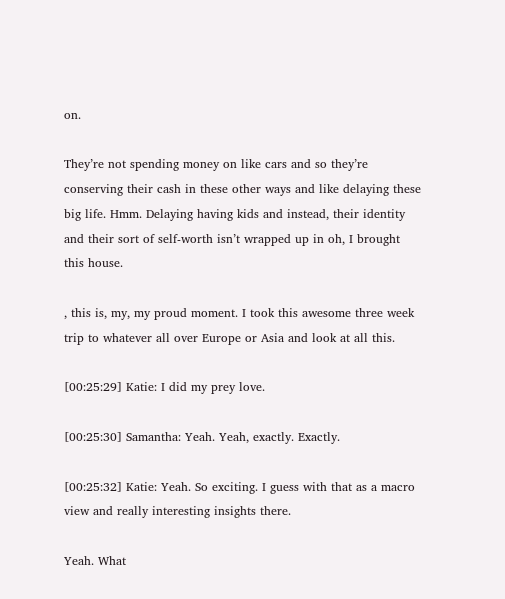on.

They’re not spending money on like cars and so they’re conserving their cash in these other ways and like delaying these big life. Hmm. Delaying having kids and instead, their identity and their sort of self-worth isn’t wrapped up in oh, I brought this house.

, this is, my, my proud moment. I took this awesome three week trip to whatever all over Europe or Asia and look at all this.

[00:25:29] Katie: I did my prey love.

[00:25:30] Samantha: Yeah. Yeah, exactly. Exactly.

[00:25:32] Katie: Yeah. So exciting. I guess with that as a macro view and really interesting insights there.

Yeah. What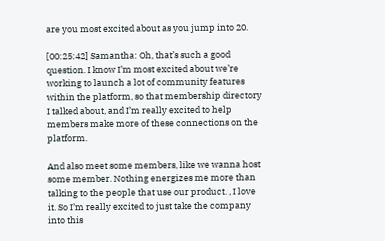are you most excited about as you jump into 20.

[00:25:42] Samantha: Oh, that’s such a good question. I know I’m most excited about we’re working to launch a lot of community features within the platform, so that membership directory I talked about, and I’m really excited to help members make more of these connections on the platform.

And also meet some members, like we wanna host some member. Nothing energizes me more than talking to the people that use our product. , I love it. So I’m really excited to just take the company into this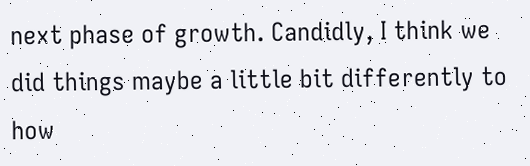next phase of growth. Candidly, I think we did things maybe a little bit differently to how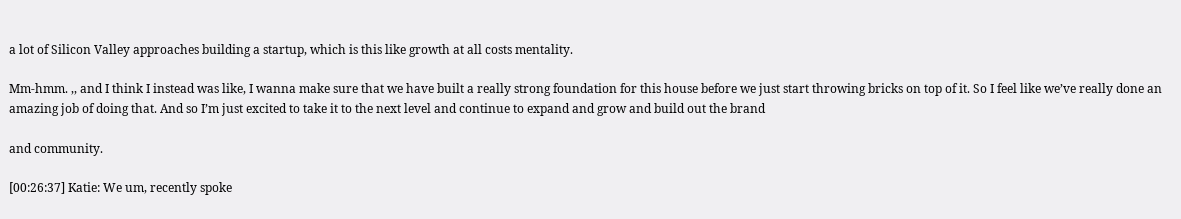a lot of Silicon Valley approaches building a startup, which is this like growth at all costs mentality.

Mm-hmm. ,, and I think I instead was like, I wanna make sure that we have built a really strong foundation for this house before we just start throwing bricks on top of it. So I feel like we’ve really done an amazing job of doing that. And so I’m just excited to take it to the next level and continue to expand and grow and build out the brand

and community.

[00:26:37] Katie: We um, recently spoke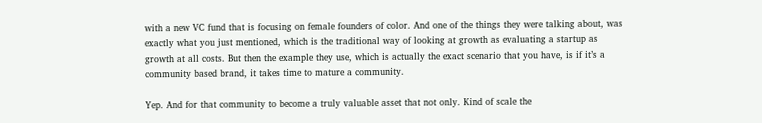with a new VC fund that is focusing on female founders of color. And one of the things they were talking about, was exactly what you just mentioned, which is the traditional way of looking at growth as evaluating a startup as growth at all costs. But then the example they use, which is actually the exact scenario that you have, is if it’s a community based brand, it takes time to mature a community.

Yep. And for that community to become a truly valuable asset that not only. Kind of scale the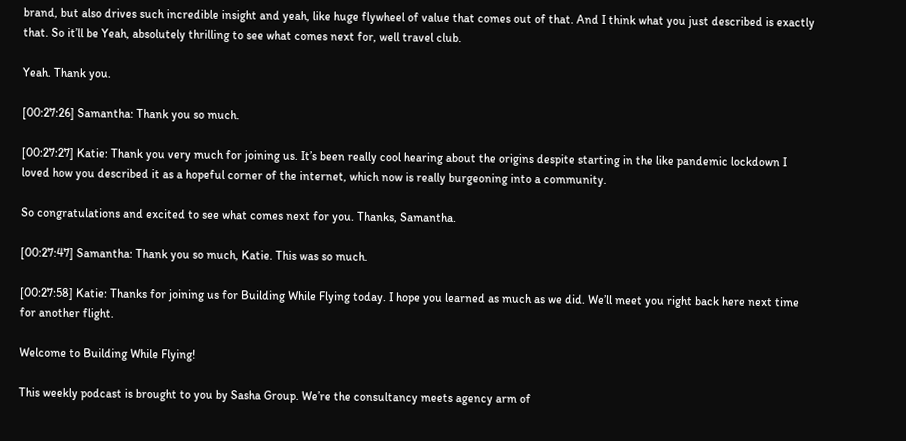brand, but also drives such incredible insight and yeah, like huge flywheel of value that comes out of that. And I think what you just described is exactly that. So it’ll be Yeah, absolutely thrilling to see what comes next for, well travel club.

Yeah. Thank you.

[00:27:26] Samantha: Thank you so much.

[00:27:27] Katie: Thank you very much for joining us. It’s been really cool hearing about the origins despite starting in the like pandemic lockdown I loved how you described it as a hopeful corner of the internet, which now is really burgeoning into a community.

So congratulations and excited to see what comes next for you. Thanks, Samantha.

[00:27:47] Samantha: Thank you so much, Katie. This was so much.

[00:27:58] Katie: Thanks for joining us for Building While Flying today. I hope you learned as much as we did. We’ll meet you right back here next time for another flight.

Welcome to Building While Flying!

This weekly podcast is brought to you by Sasha Group. We’re the consultancy meets agency arm of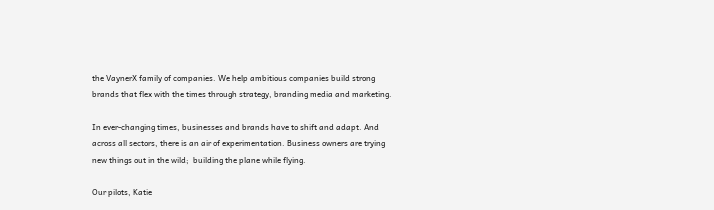the VaynerX family of companies. We help ambitious companies build strong brands that flex with the times through strategy, branding media and marketing.

In ever-changing times, businesses and brands have to shift and adapt. And across all sectors, there is an air of experimentation. Business owners are trying new things out in the wild;  building the plane while flying.

Our pilots, Katie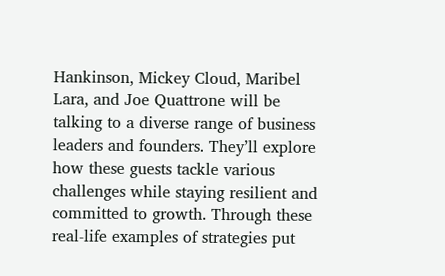Hankinson, Mickey Cloud, Maribel Lara, and Joe Quattrone will be talking to a diverse range of business leaders and founders. They’ll explore how these guests tackle various challenges while staying resilient and committed to growth. Through these real-life examples of strategies put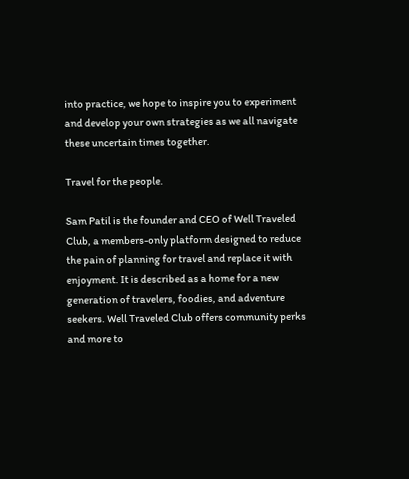into practice, we hope to inspire you to experiment and develop your own strategies as we all navigate these uncertain times together.

Travel for the people.

Sam Patil is the founder and CEO of Well Traveled Club, a members-only platform designed to reduce the pain of planning for travel and replace it with enjoyment. It is described as a home for a new generation of travelers, foodies, and adventure seekers. Well Traveled Club offers community perks and more to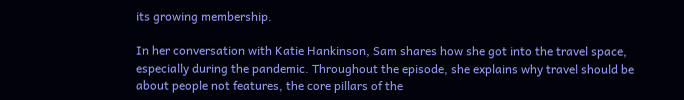its growing membership.

In her conversation with Katie Hankinson, Sam shares how she got into the travel space, especially during the pandemic. Throughout the episode, she explains why travel should be about people not features, the core pillars of the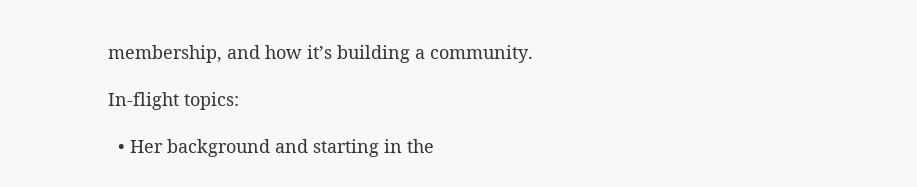membership, and how it’s building a community.

In-flight topics:

  • Her background and starting in the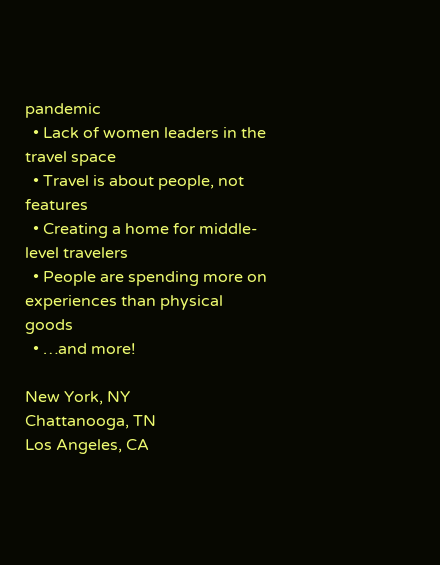pandemic
  • Lack of women leaders in the travel space
  • Travel is about people, not features
  • Creating a home for middle-level travelers
  • People are spending more on experiences than physical goods
  • …and more!

New York, NY
Chattanooga, TN
Los Angeles, CA